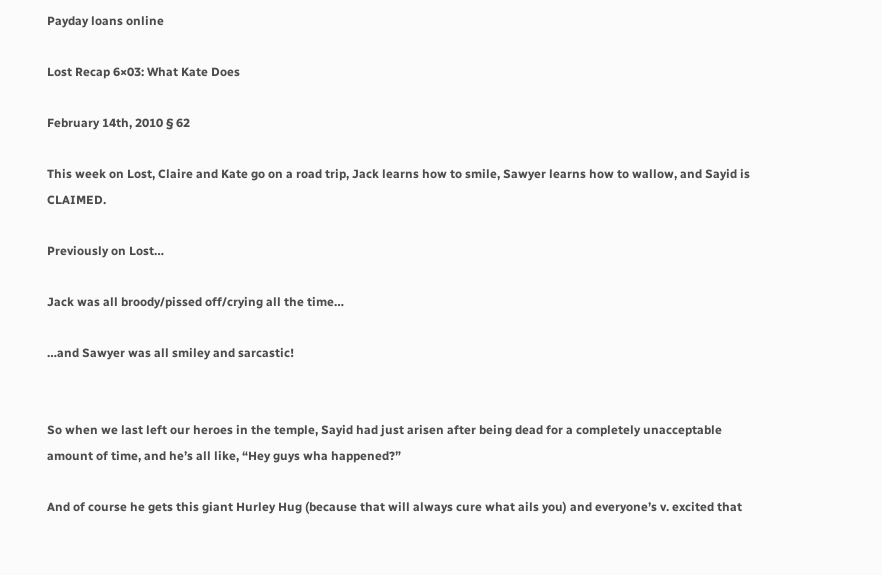Payday loans online

Lost Recap 6×03: What Kate Does

February 14th, 2010 § 62

This week on Lost, Claire and Kate go on a road trip, Jack learns how to smile, Sawyer learns how to wallow, and Sayid is CLAIMED.

Previously on Lost…

Jack was all broody/pissed off/crying all the time…

…and Sawyer was all smiley and sarcastic!


So when we last left our heroes in the temple, Sayid had just arisen after being dead for a completely unacceptable amount of time, and he’s all like, “Hey guys wha happened?”

And of course he gets this giant Hurley Hug (because that will always cure what ails you) and everyone’s v. excited that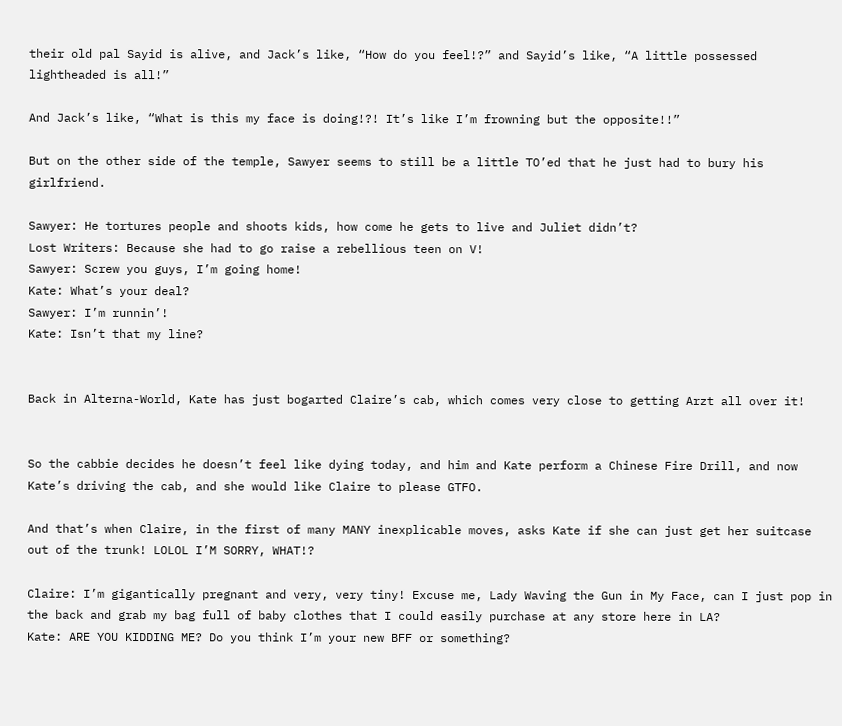their old pal Sayid is alive, and Jack’s like, “How do you feel!?” and Sayid’s like, “A little possessed lightheaded is all!”

And Jack’s like, “What is this my face is doing!?! It’s like I’m frowning but the opposite!!”

But on the other side of the temple, Sawyer seems to still be a little TO’ed that he just had to bury his girlfriend.

Sawyer: He tortures people and shoots kids, how come he gets to live and Juliet didn’t?
Lost Writers: Because she had to go raise a rebellious teen on V!
Sawyer: Screw you guys, I’m going home!
Kate: What’s your deal?
Sawyer: I’m runnin’!
Kate: Isn’t that my line?


Back in Alterna-World, Kate has just bogarted Claire’s cab, which comes very close to getting Arzt all over it!


So the cabbie decides he doesn’t feel like dying today, and him and Kate perform a Chinese Fire Drill, and now Kate’s driving the cab, and she would like Claire to please GTFO.

And that’s when Claire, in the first of many MANY inexplicable moves, asks Kate if she can just get her suitcase out of the trunk! LOLOL I’M SORRY, WHAT!?

Claire: I’m gigantically pregnant and very, very tiny! Excuse me, Lady Waving the Gun in My Face, can I just pop in the back and grab my bag full of baby clothes that I could easily purchase at any store here in LA?
Kate: ARE YOU KIDDING ME? Do you think I’m your new BFF or something?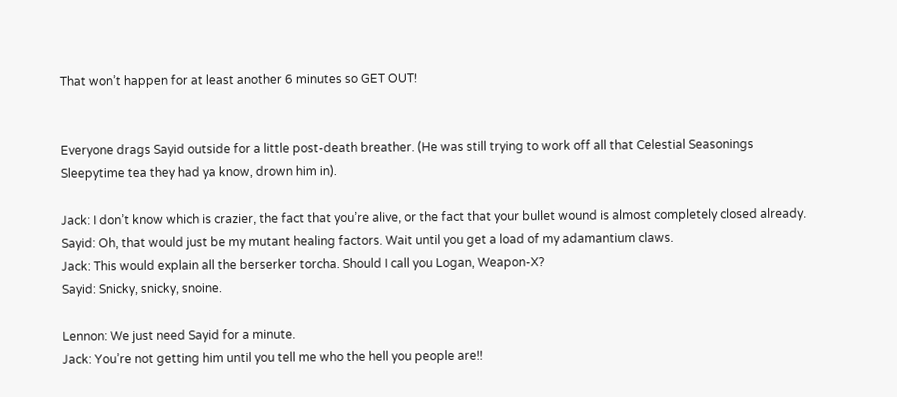That won’t happen for at least another 6 minutes so GET OUT!


Everyone drags Sayid outside for a little post-death breather. (He was still trying to work off all that Celestial Seasonings Sleepytime tea they had ya know, drown him in).

Jack: I don’t know which is crazier, the fact that you’re alive, or the fact that your bullet wound is almost completely closed already.
Sayid: Oh, that would just be my mutant healing factors. Wait until you get a load of my adamantium claws.
Jack: This would explain all the berserker torcha. Should I call you Logan, Weapon-X?
Sayid: Snicky, snicky, snoine.

Lennon: We just need Sayid for a minute.
Jack: You’re not getting him until you tell me who the hell you people are!!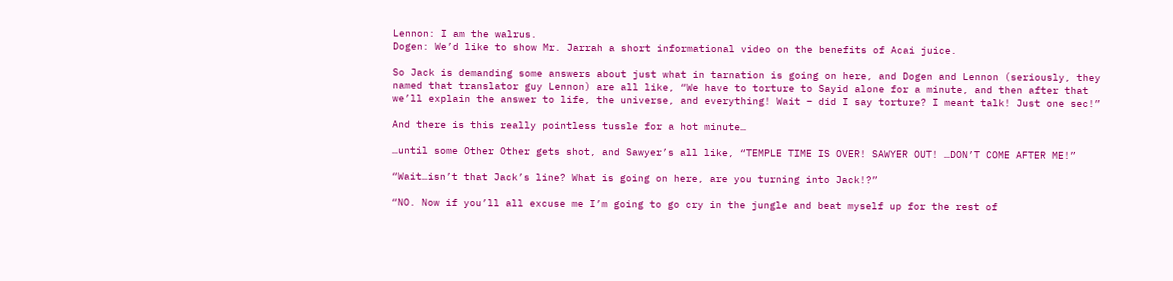Lennon: I am the walrus.
Dogen: We’d like to show Mr. Jarrah a short informational video on the benefits of Acai juice.

So Jack is demanding some answers about just what in tarnation is going on here, and Dogen and Lennon (seriously, they named that translator guy Lennon) are all like, “We have to torture to Sayid alone for a minute, and then after that we’ll explain the answer to life, the universe, and everything! Wait – did I say torture? I meant talk! Just one sec!”

And there is this really pointless tussle for a hot minute…

…until some Other Other gets shot, and Sawyer’s all like, “TEMPLE TIME IS OVER! SAWYER OUT! …DON’T COME AFTER ME!”

“Wait…isn’t that Jack’s line? What is going on here, are you turning into Jack!?”

“NO. Now if you’ll all excuse me I’m going to go cry in the jungle and beat myself up for the rest of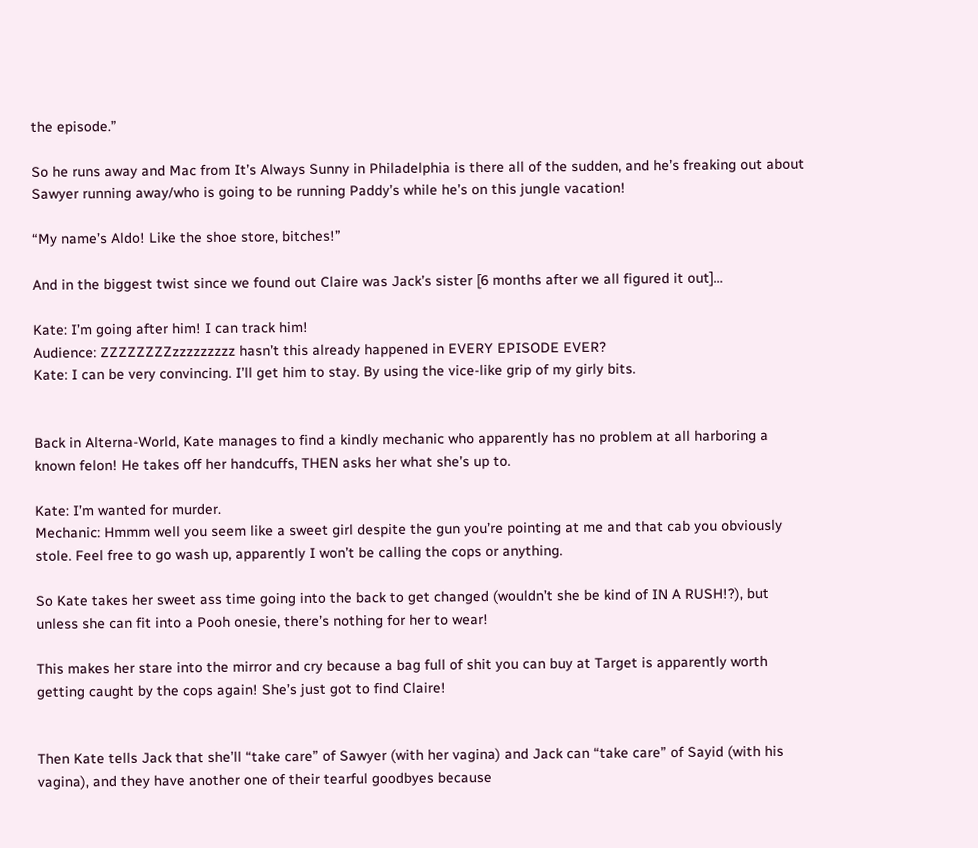the episode.”

So he runs away and Mac from It’s Always Sunny in Philadelphia is there all of the sudden, and he’s freaking out about Sawyer running away/who is going to be running Paddy’s while he’s on this jungle vacation!

“My name’s Aldo! Like the shoe store, bitches!”

And in the biggest twist since we found out Claire was Jack’s sister [6 months after we all figured it out]…

Kate: I’m going after him! I can track him!
Audience: ZZZZZZZZzzzzzzzzz hasn’t this already happened in EVERY EPISODE EVER?
Kate: I can be very convincing. I’ll get him to stay. By using the vice-like grip of my girly bits.


Back in Alterna-World, Kate manages to find a kindly mechanic who apparently has no problem at all harboring a known felon! He takes off her handcuffs, THEN asks her what she’s up to.

Kate: I’m wanted for murder.
Mechanic: Hmmm well you seem like a sweet girl despite the gun you’re pointing at me and that cab you obviously stole. Feel free to go wash up, apparently I won’t be calling the cops or anything.

So Kate takes her sweet ass time going into the back to get changed (wouldn’t she be kind of IN A RUSH!?), but unless she can fit into a Pooh onesie, there’s nothing for her to wear!

This makes her stare into the mirror and cry because a bag full of shit you can buy at Target is apparently worth getting caught by the cops again! She’s just got to find Claire!


Then Kate tells Jack that she’ll “take care” of Sawyer (with her vagina) and Jack can “take care” of Sayid (with his vagina), and they have another one of their tearful goodbyes because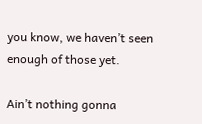you know, we haven’t seen enough of those yet.

Ain’t nothing gonna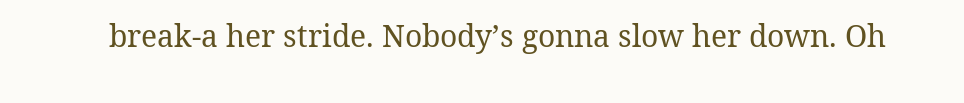break-a her stride. Nobody’s gonna slow her down. Oh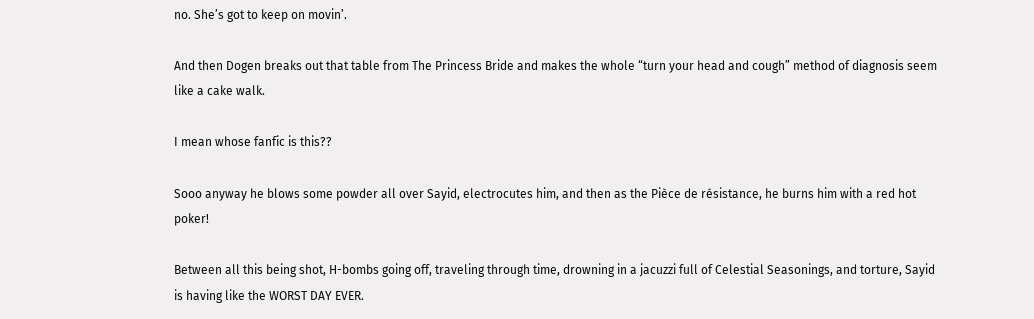no. She’s got to keep on movin’.

And then Dogen breaks out that table from The Princess Bride and makes the whole “turn your head and cough” method of diagnosis seem like a cake walk.

I mean whose fanfic is this??

Sooo anyway he blows some powder all over Sayid, electrocutes him, and then as the Pièce de résistance, he burns him with a red hot poker!

Between all this being shot, H-bombs going off, traveling through time, drowning in a jacuzzi full of Celestial Seasonings, and torture, Sayid is having like the WORST DAY EVER.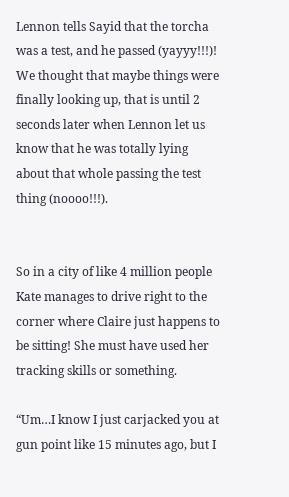Lennon tells Sayid that the torcha was a test, and he passed (yayyy!!!)! We thought that maybe things were finally looking up, that is until 2 seconds later when Lennon let us know that he was totally lying about that whole passing the test thing (noooo!!!).


So in a city of like 4 million people Kate manages to drive right to the corner where Claire just happens to be sitting! She must have used her tracking skills or something.

“Um…I know I just carjacked you at gun point like 15 minutes ago, but I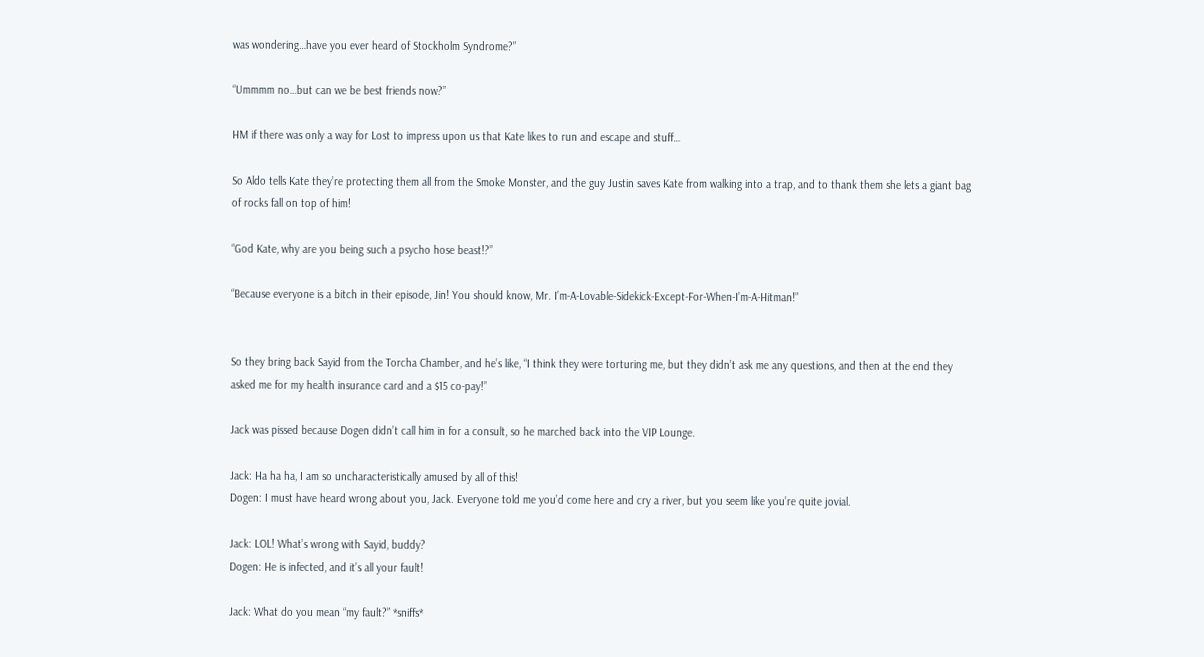was wondering…have you ever heard of Stockholm Syndrome?”

“Ummmm no…but can we be best friends now?”

HM if there was only a way for Lost to impress upon us that Kate likes to run and escape and stuff…

So Aldo tells Kate they’re protecting them all from the Smoke Monster, and the guy Justin saves Kate from walking into a trap, and to thank them she lets a giant bag of rocks fall on top of him!

“God Kate, why are you being such a psycho hose beast!?”

“Because everyone is a bitch in their episode, Jin! You should know, Mr. I’m-A-Lovable-Sidekick-Except-For-When-I’m-A-Hitman!”


So they bring back Sayid from the Torcha Chamber, and he’s like, “I think they were torturing me, but they didn’t ask me any questions, and then at the end they asked me for my health insurance card and a $15 co-pay!”

Jack was pissed because Dogen didn’t call him in for a consult, so he marched back into the VIP Lounge.

Jack: Ha ha ha, I am so uncharacteristically amused by all of this!
Dogen: I must have heard wrong about you, Jack. Everyone told me you’d come here and cry a river, but you seem like you’re quite jovial.

Jack: LOL! What’s wrong with Sayid, buddy?
Dogen: He is infected, and it’s all your fault!

Jack: What do you mean “my fault?” *sniffs*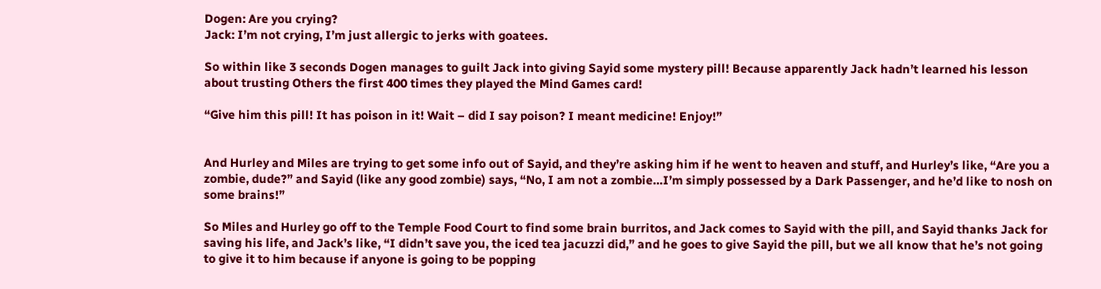Dogen: Are you crying?
Jack: I’m not crying, I’m just allergic to jerks with goatees.

So within like 3 seconds Dogen manages to guilt Jack into giving Sayid some mystery pill! Because apparently Jack hadn’t learned his lesson about trusting Others the first 400 times they played the Mind Games card!

“Give him this pill! It has poison in it! Wait – did I say poison? I meant medicine! Enjoy!”


And Hurley and Miles are trying to get some info out of Sayid, and they’re asking him if he went to heaven and stuff, and Hurley’s like, “Are you a zombie, dude?” and Sayid (like any good zombie) says, “No, I am not a zombie…I’m simply possessed by a Dark Passenger, and he’d like to nosh on some brains!”

So Miles and Hurley go off to the Temple Food Court to find some brain burritos, and Jack comes to Sayid with the pill, and Sayid thanks Jack for saving his life, and Jack’s like, “I didn’t save you, the iced tea jacuzzi did,” and he goes to give Sayid the pill, but we all know that he’s not going to give it to him because if anyone is going to be popping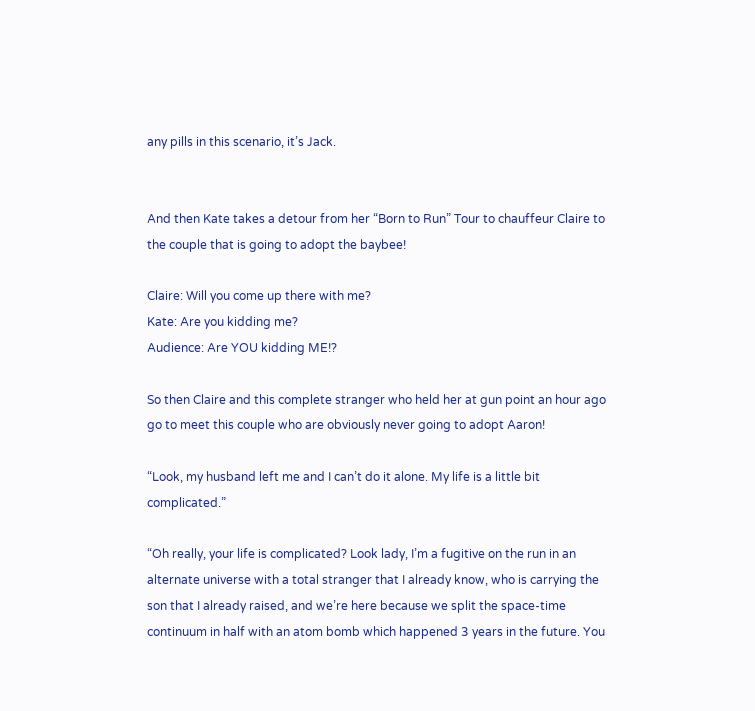any pills in this scenario, it’s Jack.


And then Kate takes a detour from her “Born to Run” Tour to chauffeur Claire to the couple that is going to adopt the baybee!

Claire: Will you come up there with me?
Kate: Are you kidding me?
Audience: Are YOU kidding ME!?

So then Claire and this complete stranger who held her at gun point an hour ago go to meet this couple who are obviously never going to adopt Aaron!

“Look, my husband left me and I can’t do it alone. My life is a little bit complicated.”

“Oh really, your life is complicated? Look lady, I’m a fugitive on the run in an alternate universe with a total stranger that I already know, who is carrying the son that I already raised, and we’re here because we split the space-time continuum in half with an atom bomb which happened 3 years in the future. You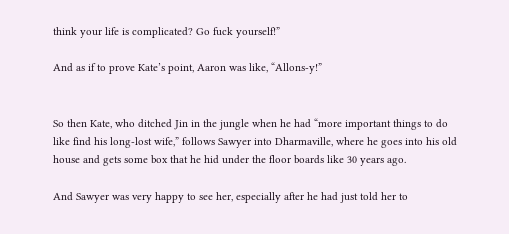think your life is complicated? Go fuck yourself!”

And as if to prove Kate’s point, Aaron was like, “Allons-y!”


So then Kate, who ditched Jin in the jungle when he had “more important things to do like find his long-lost wife,” follows Sawyer into Dharmaville, where he goes into his old house and gets some box that he hid under the floor boards like 30 years ago.

And Sawyer was very happy to see her, especially after he had just told her to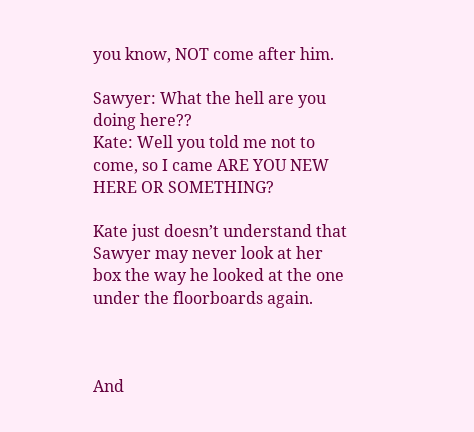you know, NOT come after him.

Sawyer: What the hell are you doing here??
Kate: Well you told me not to come, so I came ARE YOU NEW HERE OR SOMETHING?

Kate just doesn’t understand that Sawyer may never look at her box the way he looked at the one under the floorboards again.



And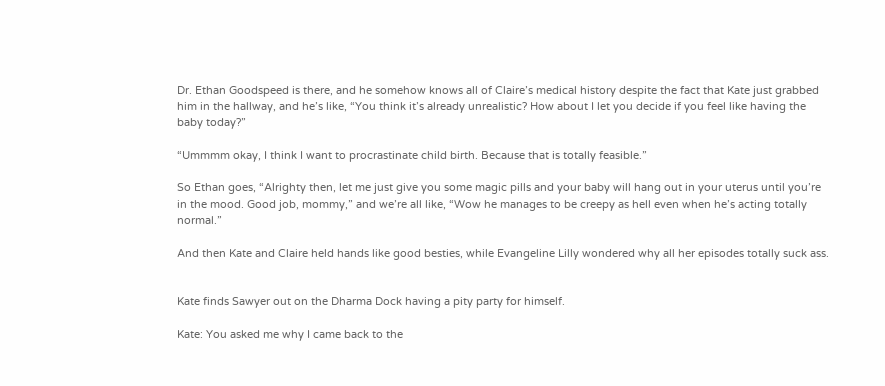Dr. Ethan Goodspeed is there, and he somehow knows all of Claire’s medical history despite the fact that Kate just grabbed him in the hallway, and he’s like, “You think it’s already unrealistic? How about I let you decide if you feel like having the baby today?”

“Ummmm okay, I think I want to procrastinate child birth. Because that is totally feasible.”

So Ethan goes, “Alrighty then, let me just give you some magic pills and your baby will hang out in your uterus until you’re in the mood. Good job, mommy,” and we’re all like, “Wow he manages to be creepy as hell even when he’s acting totally normal.”

And then Kate and Claire held hands like good besties, while Evangeline Lilly wondered why all her episodes totally suck ass.


Kate finds Sawyer out on the Dharma Dock having a pity party for himself.

Kate: You asked me why I came back to the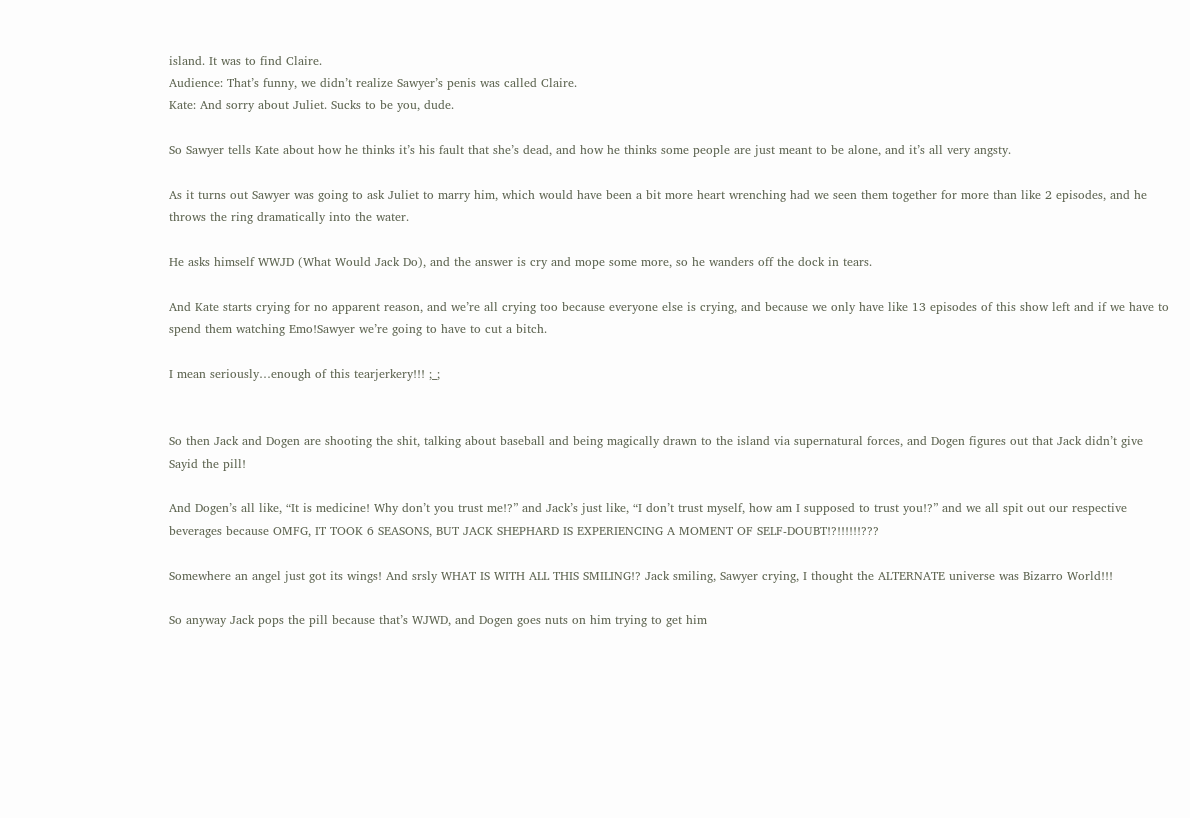island. It was to find Claire.
Audience: That’s funny, we didn’t realize Sawyer’s penis was called Claire.
Kate: And sorry about Juliet. Sucks to be you, dude.

So Sawyer tells Kate about how he thinks it’s his fault that she’s dead, and how he thinks some people are just meant to be alone, and it’s all very angsty.

As it turns out Sawyer was going to ask Juliet to marry him, which would have been a bit more heart wrenching had we seen them together for more than like 2 episodes, and he throws the ring dramatically into the water.

He asks himself WWJD (What Would Jack Do), and the answer is cry and mope some more, so he wanders off the dock in tears.

And Kate starts crying for no apparent reason, and we’re all crying too because everyone else is crying, and because we only have like 13 episodes of this show left and if we have to spend them watching Emo!Sawyer we’re going to have to cut a bitch.

I mean seriously…enough of this tearjerkery!!! ;_;


So then Jack and Dogen are shooting the shit, talking about baseball and being magically drawn to the island via supernatural forces, and Dogen figures out that Jack didn’t give Sayid the pill!

And Dogen’s all like, “It is medicine! Why don’t you trust me!?” and Jack’s just like, “I don’t trust myself, how am I supposed to trust you!?” and we all spit out our respective beverages because OMFG, IT TOOK 6 SEASONS, BUT JACK SHEPHARD IS EXPERIENCING A MOMENT OF SELF-DOUBT!?!!!!!!???

Somewhere an angel just got its wings! And srsly WHAT IS WITH ALL THIS SMILING!? Jack smiling, Sawyer crying, I thought the ALTERNATE universe was Bizarro World!!!

So anyway Jack pops the pill because that’s WJWD, and Dogen goes nuts on him trying to get him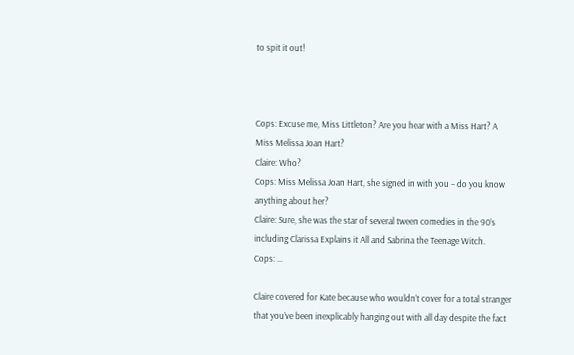to spit it out!



Cops: Excuse me, Miss Littleton? Are you hear with a Miss Hart? A Miss Melissa Joan Hart?
Claire: Who?
Cops: Miss Melissa Joan Hart, she signed in with you – do you know anything about her?
Claire: Sure, she was the star of several tween comedies in the 90’s including Clarissa Explains it All and Sabrina the Teenage Witch.
Cops: …

Claire covered for Kate because who wouldn’t cover for a total stranger that you’ve been inexplicably hanging out with all day despite the fact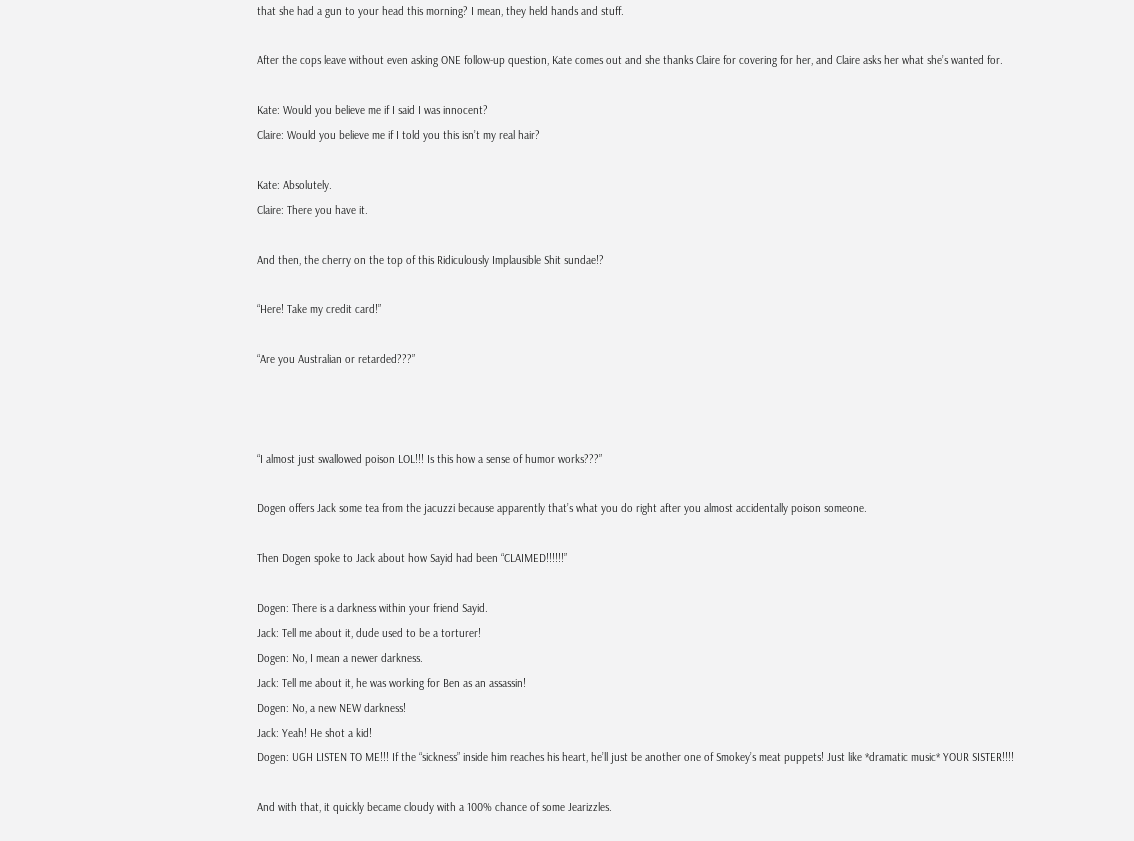that she had a gun to your head this morning? I mean, they held hands and stuff.

After the cops leave without even asking ONE follow-up question, Kate comes out and she thanks Claire for covering for her, and Claire asks her what she’s wanted for.

Kate: Would you believe me if I said I was innocent?
Claire: Would you believe me if I told you this isn’t my real hair?

Kate: Absolutely.
Claire: There you have it.

And then, the cherry on the top of this Ridiculously Implausible Shit sundae!?

“Here! Take my credit card!”

“Are you Australian or retarded???”



“I almost just swallowed poison LOL!!! Is this how a sense of humor works???”

Dogen offers Jack some tea from the jacuzzi because apparently that’s what you do right after you almost accidentally poison someone.

Then Dogen spoke to Jack about how Sayid had been “CLAIMED!!!!!!”

Dogen: There is a darkness within your friend Sayid.
Jack: Tell me about it, dude used to be a torturer!
Dogen: No, I mean a newer darkness.
Jack: Tell me about it, he was working for Ben as an assassin!
Dogen: No, a new NEW darkness!
Jack: Yeah! He shot a kid!
Dogen: UGH LISTEN TO ME!!! If the “sickness” inside him reaches his heart, he’ll just be another one of Smokey’s meat puppets! Just like *dramatic music* YOUR SISTER!!!!

And with that, it quickly became cloudy with a 100% chance of some Jearizzles.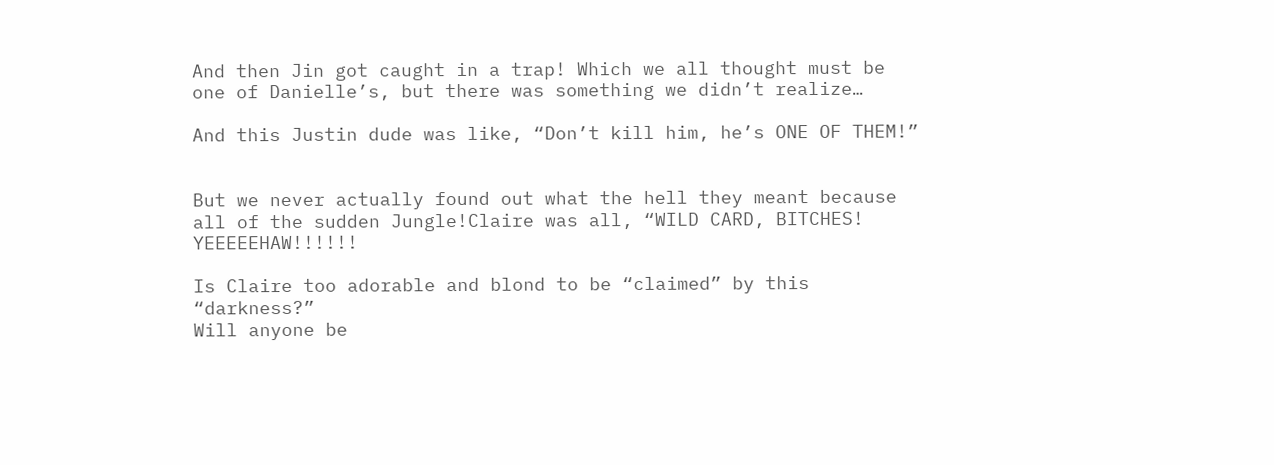And then Jin got caught in a trap! Which we all thought must be one of Danielle’s, but there was something we didn’t realize…

And this Justin dude was like, “Don’t kill him, he’s ONE OF THEM!”


But we never actually found out what the hell they meant because all of the sudden Jungle!Claire was all, “WILD CARD, BITCHES! YEEEEEHAW!!!!!!

Is Claire too adorable and blond to be “claimed” by this “darkness?”
Will anyone be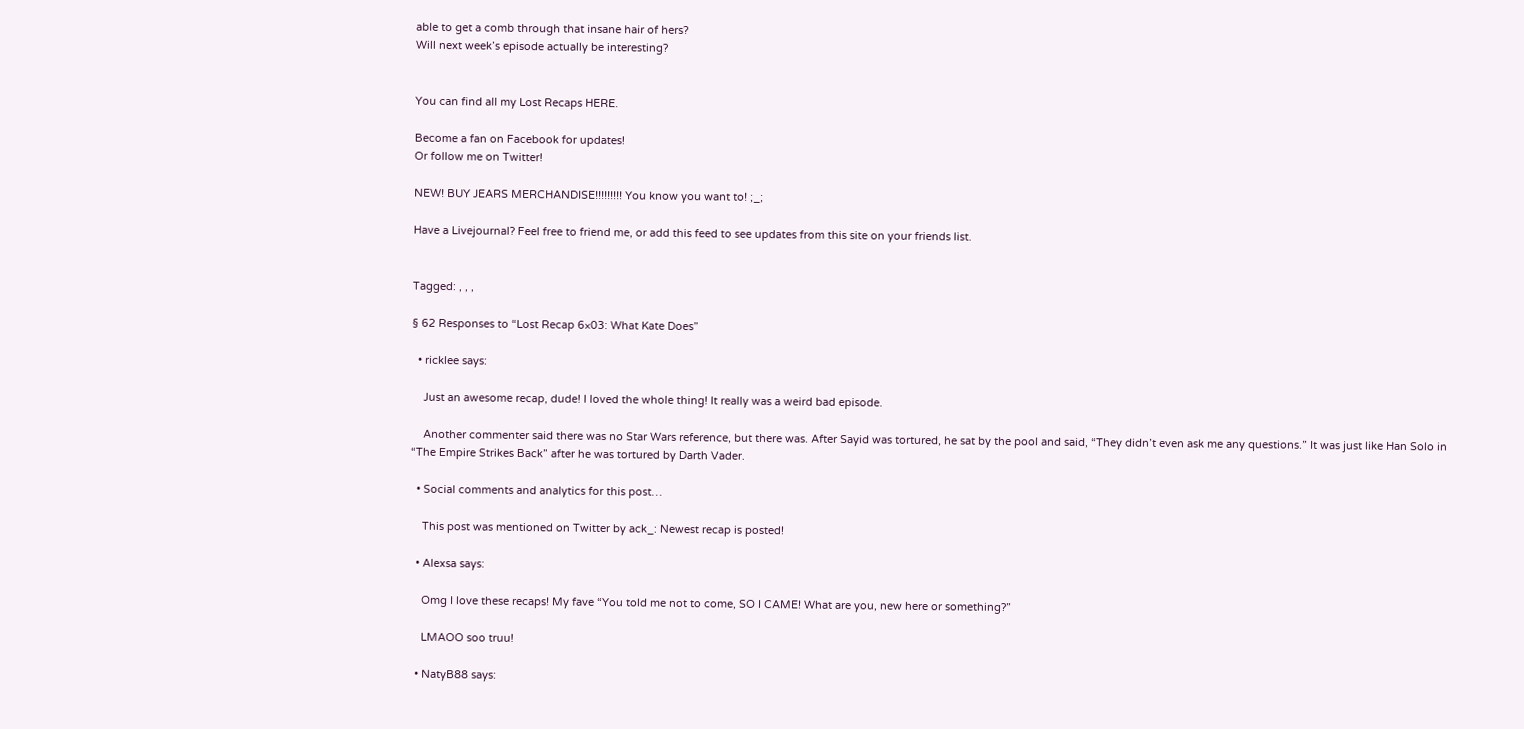able to get a comb through that insane hair of hers?
Will next week’s episode actually be interesting?


You can find all my Lost Recaps HERE.

Become a fan on Facebook for updates!
Or follow me on Twitter!

NEW! BUY JEARS MERCHANDISE!!!!!!!!! You know you want to! ;_;

Have a Livejournal? Feel free to friend me, or add this feed to see updates from this site on your friends list.


Tagged: , , ,

§ 62 Responses to “Lost Recap 6×03: What Kate Does”

  • ricklee says:

    Just an awesome recap, dude! I loved the whole thing! It really was a weird bad episode.

    Another commenter said there was no Star Wars reference, but there was. After Sayid was tortured, he sat by the pool and said, “They didn’t even ask me any questions.” It was just like Han Solo in “The Empire Strikes Back” after he was tortured by Darth Vader.

  • Social comments and analytics for this post…

    This post was mentioned on Twitter by ack_: Newest recap is posted!

  • Alexsa says:

    Omg I love these recaps! My fave “You told me not to come, SO I CAME! What are you, new here or something?”

    LMAOO soo truu!

  • NatyB88 says: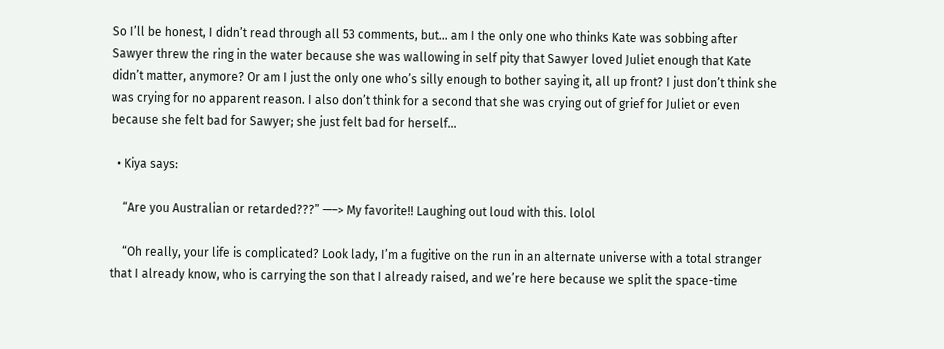So I’ll be honest, I didn’t read through all 53 comments, but… am I the only one who thinks Kate was sobbing after Sawyer threw the ring in the water because she was wallowing in self pity that Sawyer loved Juliet enough that Kate didn’t matter, anymore? Or am I just the only one who’s silly enough to bother saying it, all up front? I just don’t think she was crying for no apparent reason. I also don’t think for a second that she was crying out of grief for Juliet or even because she felt bad for Sawyer; she just felt bad for herself…

  • Kiya says:

    “Are you Australian or retarded???” —–> My favorite!! Laughing out loud with this. lolol

    “Oh really, your life is complicated? Look lady, I’m a fugitive on the run in an alternate universe with a total stranger that I already know, who is carrying the son that I already raised, and we’re here because we split the space-time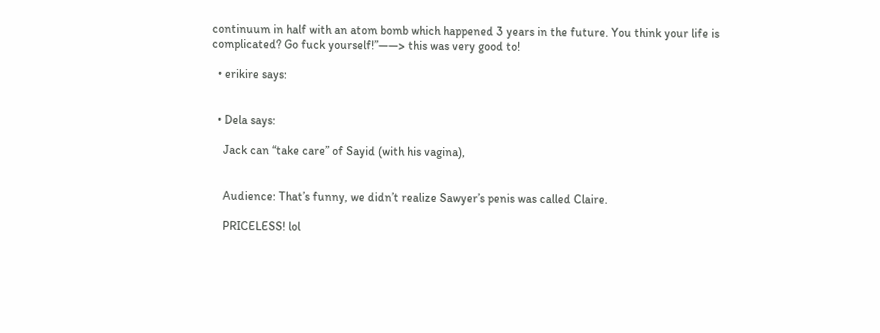continuum in half with an atom bomb which happened 3 years in the future. You think your life is complicated? Go fuck yourself!”——> this was very good to!

  • erikire says:


  • Dela says:

    Jack can “take care” of Sayid (with his vagina),


    Audience: That’s funny, we didn’t realize Sawyer’s penis was called Claire.

    PRICELESS! lol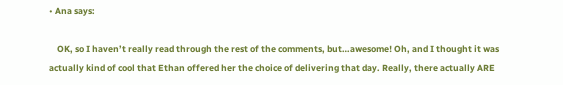• Ana says:

    OK, so I haven’t really read through the rest of the comments, but…awesome! Oh, and I thought it was actually kind of cool that Ethan offered her the choice of delivering that day. Really, there actually ARE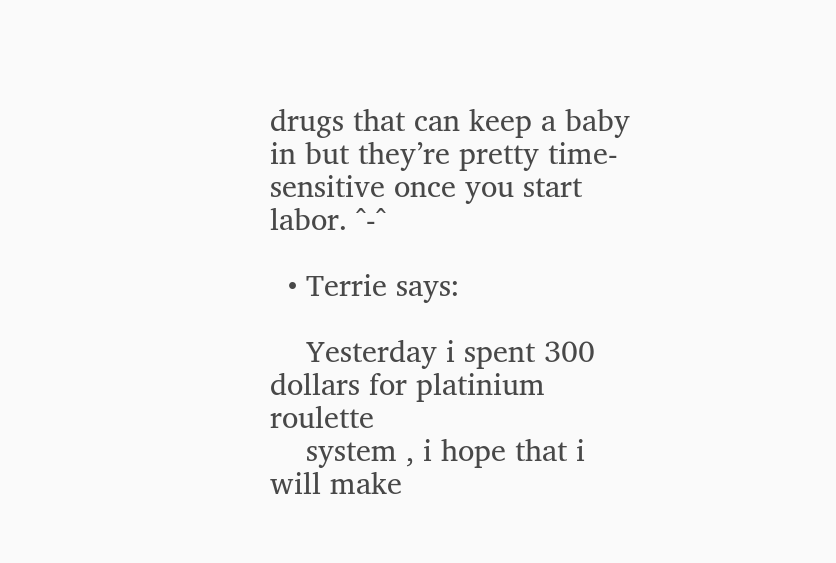drugs that can keep a baby in but they’re pretty time-sensitive once you start labor. ^-^

  • Terrie says:

    Yesterday i spent 300 dollars for platinium roulette
    system , i hope that i will make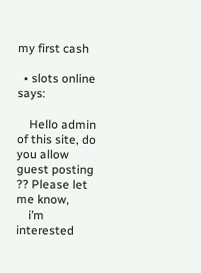my first cash

  • slots online says:

    Hello admin of this site, do you allow guest posting ?? Please let me know,
    i’m interested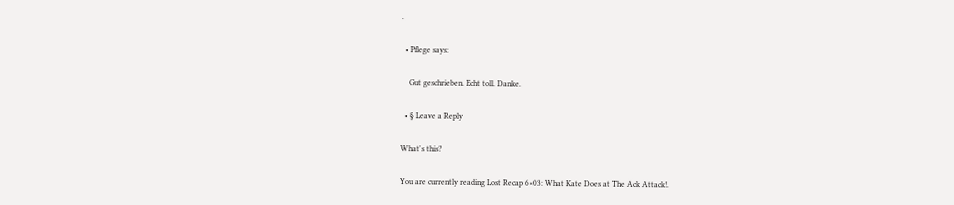.

  • Pflege says:

    Gut geschrieben. Echt toll. Danke.

  • § Leave a Reply

What's this?

You are currently reading Lost Recap 6×03: What Kate Does at The Ack Attack!.